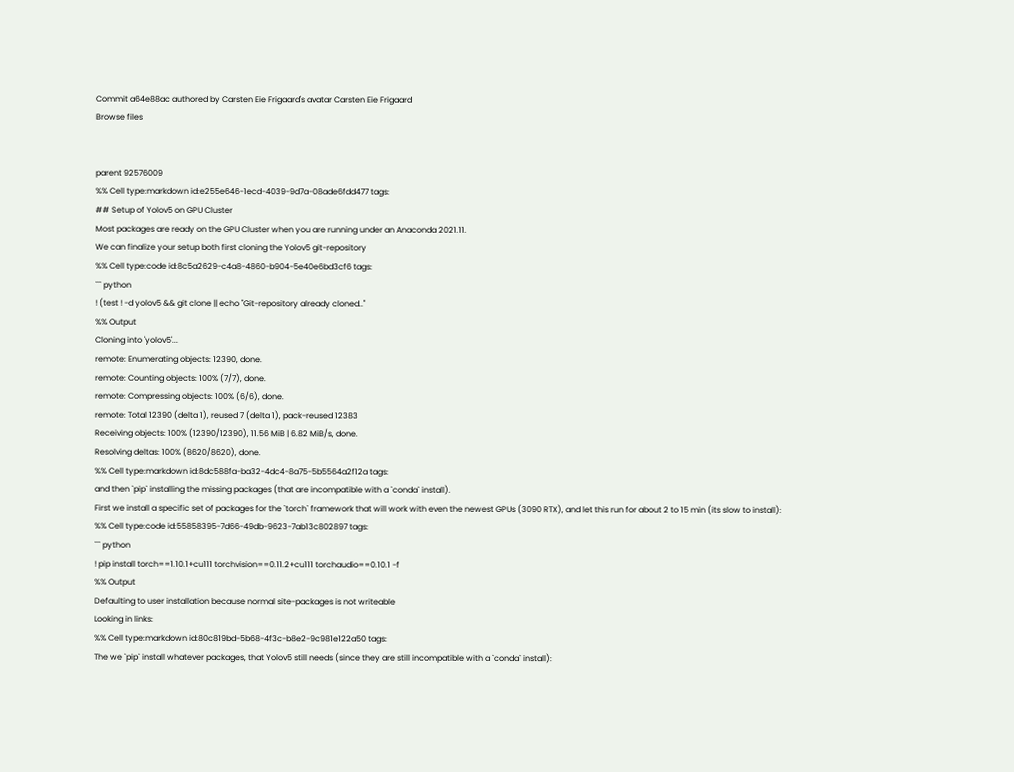Commit a64e88ac authored by Carsten Eie Frigaard's avatar Carsten Eie Frigaard
Browse files


parent 92576009
%% Cell type:markdown id:e255e646-1ecd-4039-9d7a-08ade6fdd477 tags:
## Setup of Yolov5 on GPU Cluster
Most packages are ready on the GPU Cluster when you are running under an Anaconda 2021.11.
We can finalize your setup both first cloning the Yolov5 git-repository
%% Cell type:code id:8c5a2629-c4a8-4860-b904-5e40e6bd3cf6 tags:
``` python
! (test ! -d yolov5 && git clone || echo "Git-repository already cloned.."
%% Output
Cloning into 'yolov5'...
remote: Enumerating objects: 12390, done.
remote: Counting objects: 100% (7/7), done.
remote: Compressing objects: 100% (6/6), done.
remote: Total 12390 (delta 1), reused 7 (delta 1), pack-reused 12383
Receiving objects: 100% (12390/12390), 11.56 MiB | 6.82 MiB/s, done.
Resolving deltas: 100% (8620/8620), done.
%% Cell type:markdown id:8dc588fa-ba32-4dc4-8a75-5b5564a2f12a tags:
and then `pip` installing the missing packages (that are incompatible with a `conda` install).
First we install a specific set of packages for the `torch` framework that will work with even the newest GPUs (3090 RTX), and let this run for about 2 to 15 min (its slow to install):
%% Cell type:code id:55858395-7d66-49db-9623-7ab13c802897 tags:
``` python
! pip install torch==1.10.1+cu111 torchvision==0.11.2+cu111 torchaudio==0.10.1 -f
%% Output
Defaulting to user installation because normal site-packages is not writeable
Looking in links:
%% Cell type:markdown id:80c819bd-5b68-4f3c-b8e2-9c981e122a50 tags:
The we `pip` install whatever packages, that Yolov5 still needs (since they are still incompatible with a `conda` install):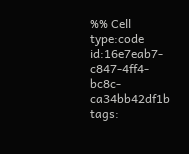%% Cell type:code id:16e7eab7-c847-4ff4-bc8c-ca34bb42df1b tags: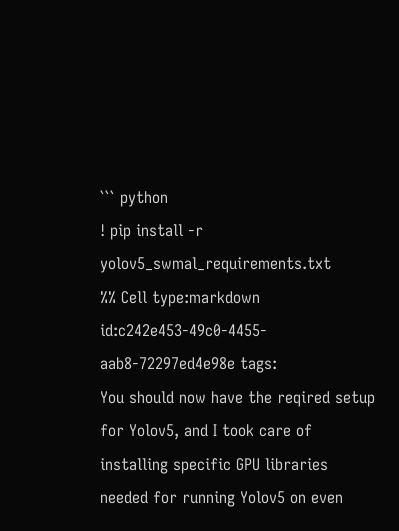``` python
! pip install -r yolov5_swmal_requirements.txt
%% Cell type:markdown id:c242e453-49c0-4455-aab8-72297ed4e98e tags:
You should now have the reqired setup for Yolov5, and I took care of installing specific GPU libraries needed for running Yolov5 on even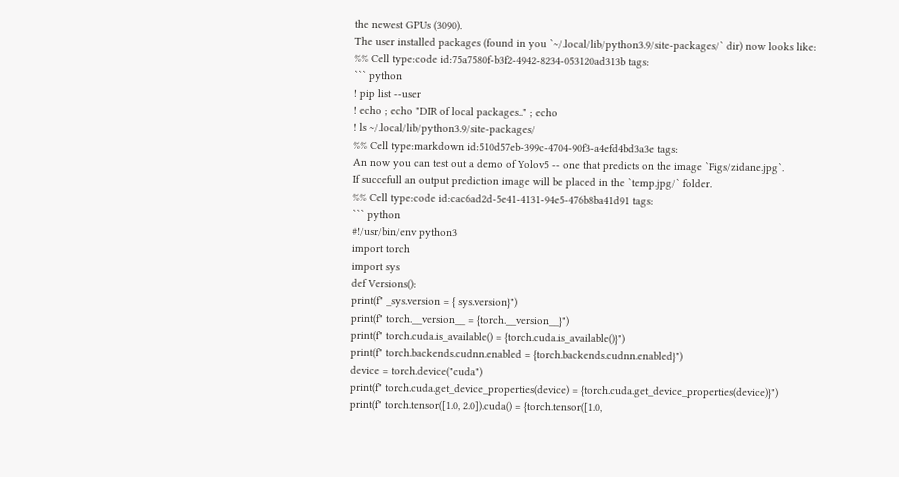the newest GPUs (3090).
The user installed packages (found in you `~/.local/lib/python3.9/site-packages/` dir) now looks like:
%% Cell type:code id:75a7580f-b3f2-4942-8234-053120ad313b tags:
``` python
! pip list --user
! echo ; echo "DIR of local packages.." ; echo
! ls ~/.local/lib/python3.9/site-packages/
%% Cell type:markdown id:510d57eb-399c-4704-90f3-a4efd4bd3a3e tags:
An now you can test out a demo of Yolov5 -- one that predicts on the image `Figs/zidane.jpg`.
If succefull an output prediction image will be placed in the `temp.jpg/` folder.
%% Cell type:code id:cac6ad2d-5e41-4131-94e5-476b8ba41d91 tags:
``` python
#!/usr/bin/env python3
import torch
import sys
def Versions():
print(f" _sys.version = { sys.version}")
print(f" torch.__version__ = {torch.__version__}")
print(f" torch.cuda.is_available() = {torch.cuda.is_available()}")
print(f" torch.backends.cudnn.enabled = {torch.backends.cudnn.enabled}")
device = torch.device("cuda")
print(f" torch.cuda.get_device_properties(device) = {torch.cuda.get_device_properties(device)}")
print(f" torch.tensor([1.0, 2.0]).cuda() = {torch.tensor([1.0,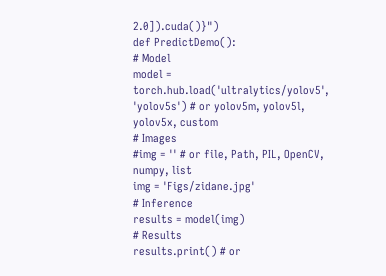2.0]).cuda()}")
def PredictDemo():
# Model
model = torch.hub.load('ultralytics/yolov5', 'yolov5s') # or yolov5m, yolov5l, yolov5x, custom
# Images
#img = '' # or file, Path, PIL, OpenCV, numpy, list
img = 'Figs/zidane.jpg'
# Inference
results = model(img)
# Results
results.print() # or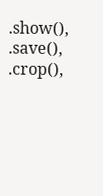.show(), .save(), .crop(),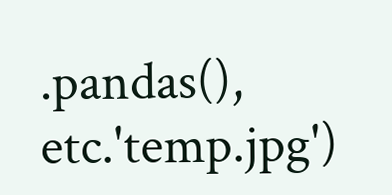.pandas(), etc.'temp.jpg')